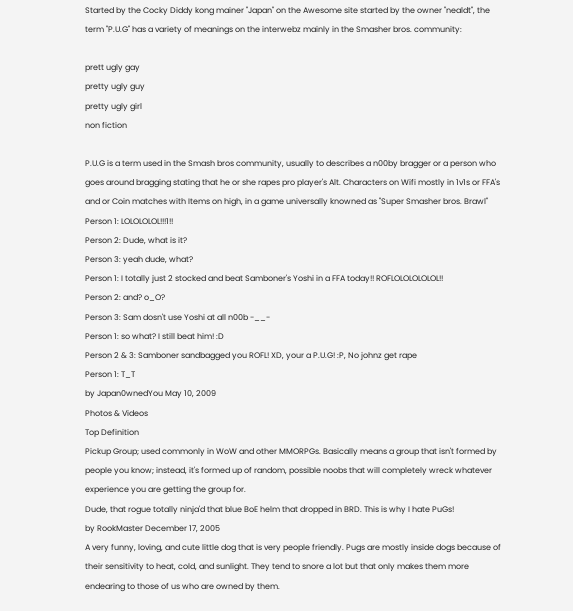Started by the Cocky Diddy kong mainer "Japan" on the Awesome site started by the owner "nealdt", the term "P.U.G" has a variety of meanings on the interwebz mainly in the Smasher bros. community:

prett ugly gay
pretty ugly guy
pretty ugly girl
non fiction

P.U.G is a term used in the Smash bros community, usually to describes a n00by bragger or a person who goes around bragging stating that he or she rapes pro player's Alt. Characters on Wifi mostly in 1v1s or FFA's and or Coin matches with Items on high, in a game universally knowned as "Super Smasher bros. Brawl"
Person 1: LOLOLOLOL!!!1!!
Person 2: Dude, what is it?
Person 3: yeah dude, what?
Person 1: I totally just 2 stocked and beat Samboner's Yoshi in a FFA today!! ROFLOLOLOLOLOL!!
Person 2: and? o_O?
Person 3: Sam dosn't use Yoshi at all n00b -__-
Person 1: so what? I still beat him! :D
Person 2 & 3: Samboner sandbagged you ROFL! XD, your a P.U.G! :P, No johnz get rape
Person 1: T_T
by Japan0wnedYou May 10, 2009
Photos & Videos
Top Definition
Pickup Group; used commonly in WoW and other MMORPGs. Basically means a group that isn't formed by people you know; instead, it's formed up of random, possible noobs that will completely wreck whatever experience you are getting the group for.
Dude, that rogue totally ninja'd that blue BoE helm that dropped in BRD. This is why I hate PuGs!
by RookMaster December 17, 2005
A very funny, loving, and cute little dog that is very people friendly. Pugs are mostly inside dogs because of their sensitivity to heat, cold, and sunlight. They tend to snore a lot but that only makes them more endearing to those of us who are owned by them.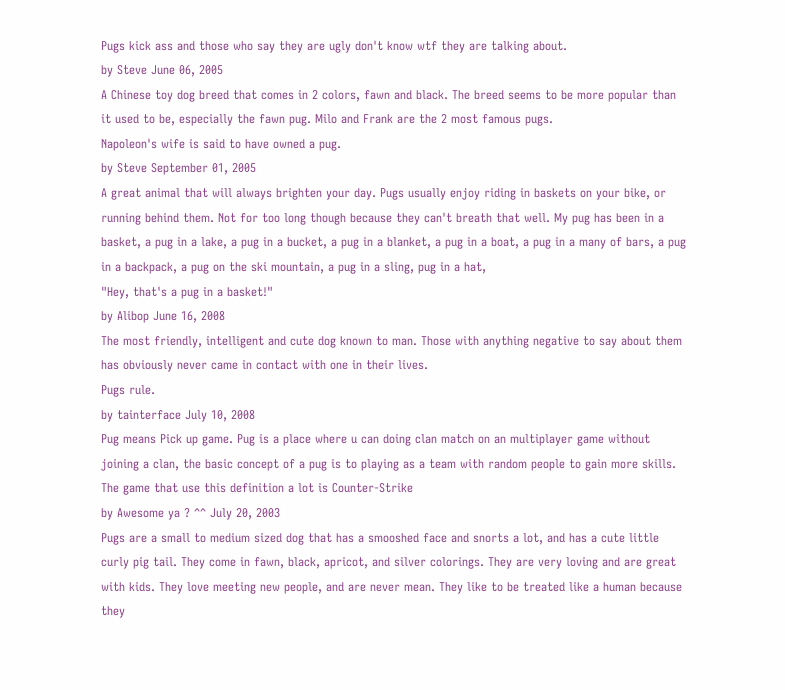Pugs kick ass and those who say they are ugly don't know wtf they are talking about.
by Steve June 06, 2005
A Chinese toy dog breed that comes in 2 colors, fawn and black. The breed seems to be more popular than it used to be, especially the fawn pug. Milo and Frank are the 2 most famous pugs.
Napoleon's wife is said to have owned a pug.
by Steve September 01, 2005
A great animal that will always brighten your day. Pugs usually enjoy riding in baskets on your bike, or running behind them. Not for too long though because they can't breath that well. My pug has been in a basket, a pug in a lake, a pug in a bucket, a pug in a blanket, a pug in a boat, a pug in a many of bars, a pug in a backpack, a pug on the ski mountain, a pug in a sling, pug in a hat,
"Hey, that's a pug in a basket!"
by Alibop June 16, 2008
The most friendly, intelligent and cute dog known to man. Those with anything negative to say about them has obviously never came in contact with one in their lives.
Pugs rule.
by tainterface July 10, 2008
Pug means Pick up game. Pug is a place where u can doing clan match on an multiplayer game without joining a clan, the basic concept of a pug is to playing as a team with random people to gain more skills. The game that use this definition a lot is Counter-Strike
by Awesome ya ? ^^ July 20, 2003
Pugs are a small to medium sized dog that has a smooshed face and snorts a lot, and has a cute little curly pig tail. They come in fawn, black, apricot, and silver colorings. They are very loving and are great with kids. They love meeting new people, and are never mean. They like to be treated like a human because they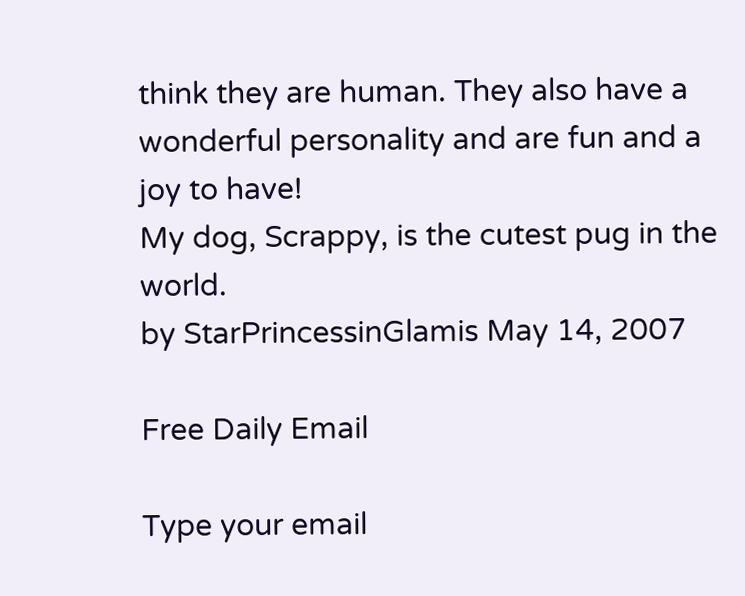think they are human. They also have a wonderful personality and are fun and a joy to have!
My dog, Scrappy, is the cutest pug in the world.
by StarPrincessinGlamis May 14, 2007

Free Daily Email

Type your email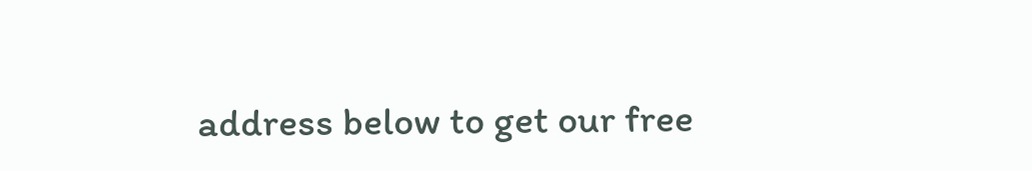address below to get our free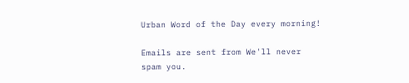Urban Word of the Day every morning!

Emails are sent from We'll never spam you.